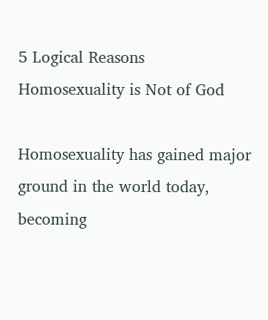5 Logical Reasons Homosexuality is Not of God

Homosexuality has gained major ground in the world today, becoming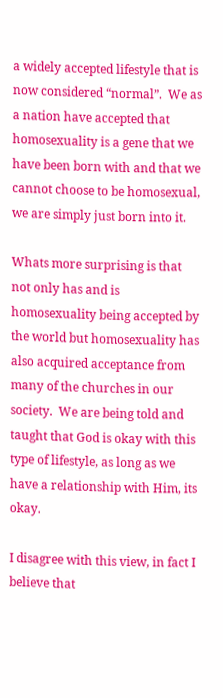a widely accepted lifestyle that is now considered “normal”.  We as a nation have accepted that homosexuality is a gene that we have been born with and that we cannot choose to be homosexual, we are simply just born into it.

Whats more surprising is that not only has and is homosexuality being accepted by the world but homosexuality has also acquired acceptance from many of the churches in our society.  We are being told and taught that God is okay with this type of lifestyle, as long as we have a relationship with Him, its okay.

I disagree with this view, in fact I believe that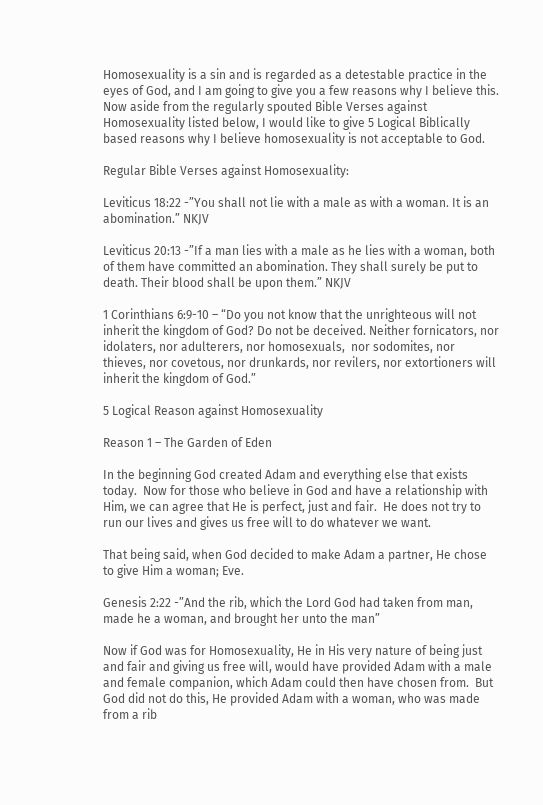Homosexuality is a sin and is regarded as a detestable practice in the eyes of God, and I am going to give you a few reasons why I believe this.  Now aside from the regularly spouted Bible Verses against Homosexuality listed below, I would like to give 5 Logical Biblically based reasons why I believe homosexuality is not acceptable to God.

Regular Bible Verses against Homosexuality:

Leviticus 18:22 -”You shall not lie with a male as with a woman. It is an abomination.” NKJV

Leviticus 20:13 -”If a man lies with a male as he lies with a woman, both of them have committed an abomination. They shall surely be put to death. Their blood shall be upon them.” NKJV

1 Corinthians 6:9-10 – “Do you not know that the unrighteous will not inherit the kingdom of God? Do not be deceived. Neither fornicators, nor idolaters, nor adulterers, nor homosexuals,  nor sodomites, nor thieves, nor covetous, nor drunkards, nor revilers, nor extortioners will inherit the kingdom of God.”

5 Logical Reason against Homosexuality

Reason 1 – The Garden of Eden

In the beginning God created Adam and everything else that exists today.  Now for those who believe in God and have a relationship with Him, we can agree that He is perfect, just and fair.  He does not try to run our lives and gives us free will to do whatever we want.

That being said, when God decided to make Adam a partner, He chose to give Him a woman; Eve.

Genesis 2:22 -”And the rib, which the Lord God had taken from man, made he a woman, and brought her unto the man”

Now if God was for Homosexuality, He in His very nature of being just and fair and giving us free will, would have provided Adam with a male and female companion, which Adam could then have chosen from.  But God did not do this, He provided Adam with a woman, who was made from a rib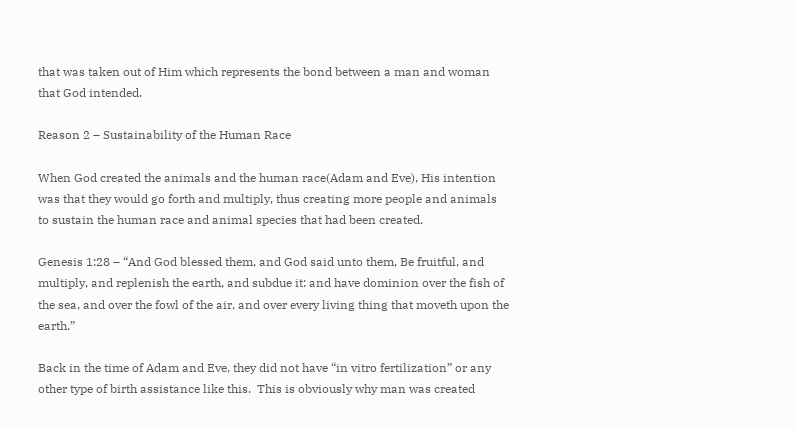that was taken out of Him which represents the bond between a man and woman that God intended.

Reason 2 – Sustainability of the Human Race

When God created the animals and the human race(Adam and Eve), His intention was that they would go forth and multiply, thus creating more people and animals to sustain the human race and animal species that had been created.

Genesis 1:28 – “And God blessed them, and God said unto them, Be fruitful, and multiply, and replenish the earth, and subdue it: and have dominion over the fish of the sea, and over the fowl of the air, and over every living thing that moveth upon the earth.”

Back in the time of Adam and Eve, they did not have “in vitro fertilization” or any other type of birth assistance like this.  This is obviously why man was created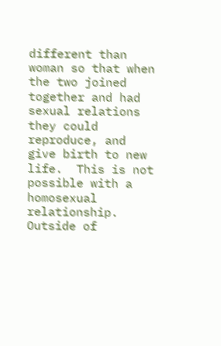different than woman so that when the two joined together and had sexual relations they could reproduce, and give birth to new life.  This is not possible with a homosexual relationship.  Outside of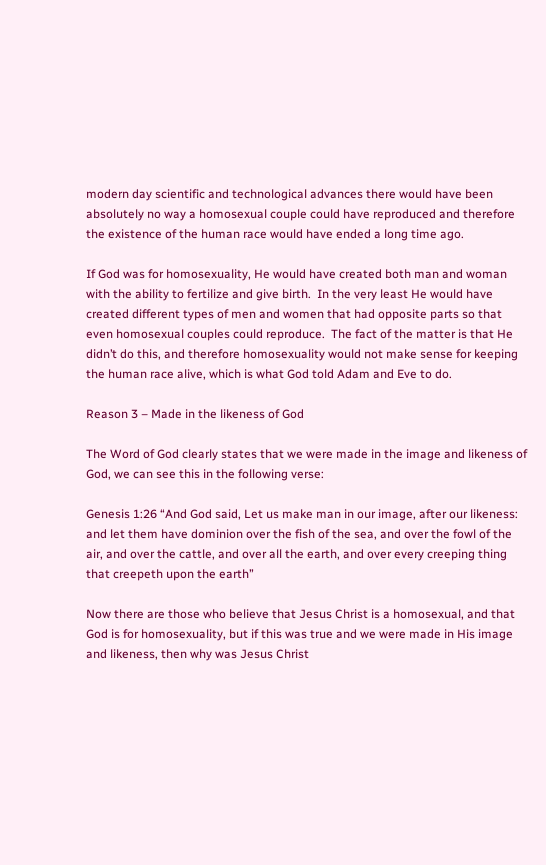modern day scientific and technological advances there would have been absolutely no way a homosexual couple could have reproduced and therefore the existence of the human race would have ended a long time ago.

If God was for homosexuality, He would have created both man and woman with the ability to fertilize and give birth.  In the very least He would have created different types of men and women that had opposite parts so that even homosexual couples could reproduce.  The fact of the matter is that He didn’t do this, and therefore homosexuality would not make sense for keeping the human race alive, which is what God told Adam and Eve to do.

Reason 3 – Made in the likeness of God

The Word of God clearly states that we were made in the image and likeness of God, we can see this in the following verse:

Genesis 1:26 “And God said, Let us make man in our image, after our likeness: and let them have dominion over the fish of the sea, and over the fowl of the air, and over the cattle, and over all the earth, and over every creeping thing that creepeth upon the earth”

Now there are those who believe that Jesus Christ is a homosexual, and that God is for homosexuality, but if this was true and we were made in His image and likeness, then why was Jesus Christ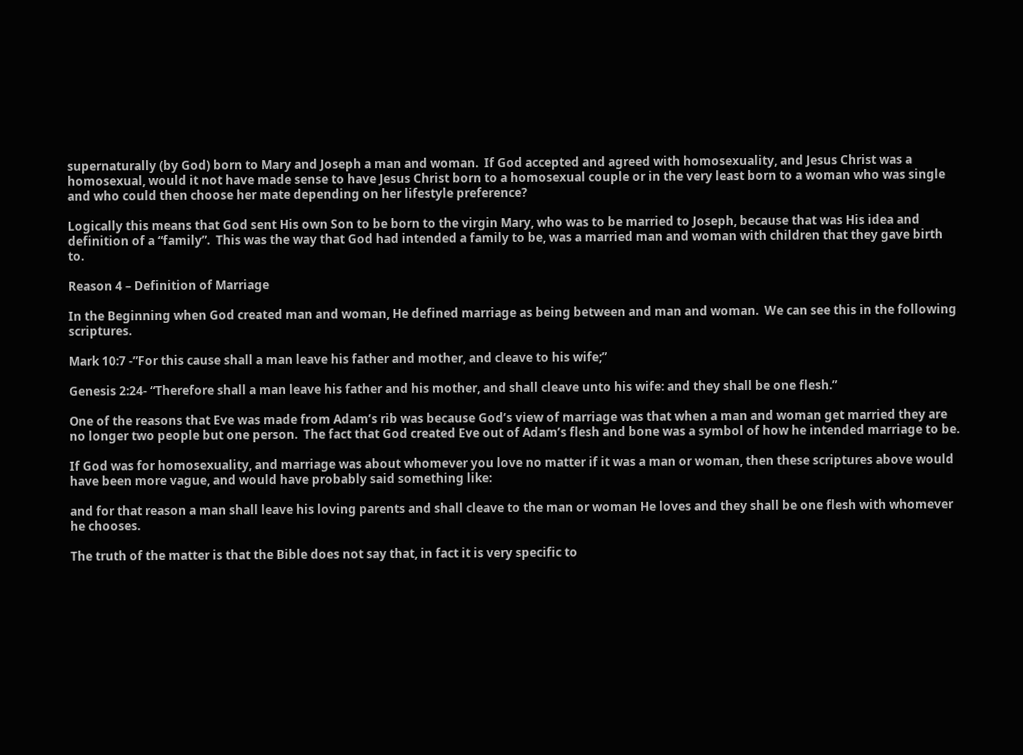supernaturally (by God) born to Mary and Joseph a man and woman.  If God accepted and agreed with homosexuality, and Jesus Christ was a homosexual, would it not have made sense to have Jesus Christ born to a homosexual couple or in the very least born to a woman who was single and who could then choose her mate depending on her lifestyle preference?

Logically this means that God sent His own Son to be born to the virgin Mary, who was to be married to Joseph, because that was His idea and definition of a “family”.  This was the way that God had intended a family to be, was a married man and woman with children that they gave birth to.

Reason 4 – Definition of Marriage

In the Beginning when God created man and woman, He defined marriage as being between and man and woman.  We can see this in the following scriptures.

Mark 10:7 -”For this cause shall a man leave his father and mother, and cleave to his wife;”

Genesis 2:24- “Therefore shall a man leave his father and his mother, and shall cleave unto his wife: and they shall be one flesh.”

One of the reasons that Eve was made from Adam’s rib was because God’s view of marriage was that when a man and woman get married they are no longer two people but one person.  The fact that God created Eve out of Adam’s flesh and bone was a symbol of how he intended marriage to be.

If God was for homosexuality, and marriage was about whomever you love no matter if it was a man or woman, then these scriptures above would have been more vague, and would have probably said something like:

and for that reason a man shall leave his loving parents and shall cleave to the man or woman He loves and they shall be one flesh with whomever he chooses.

The truth of the matter is that the Bible does not say that, in fact it is very specific to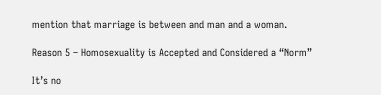mention that marriage is between and man and a woman.

Reason 5 – Homosexuality is Accepted and Considered a “Norm”

It’s no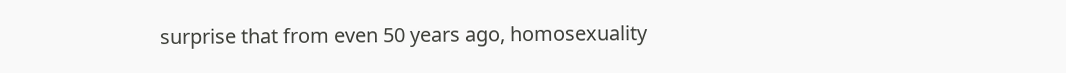surprise that from even 50 years ago, homosexuality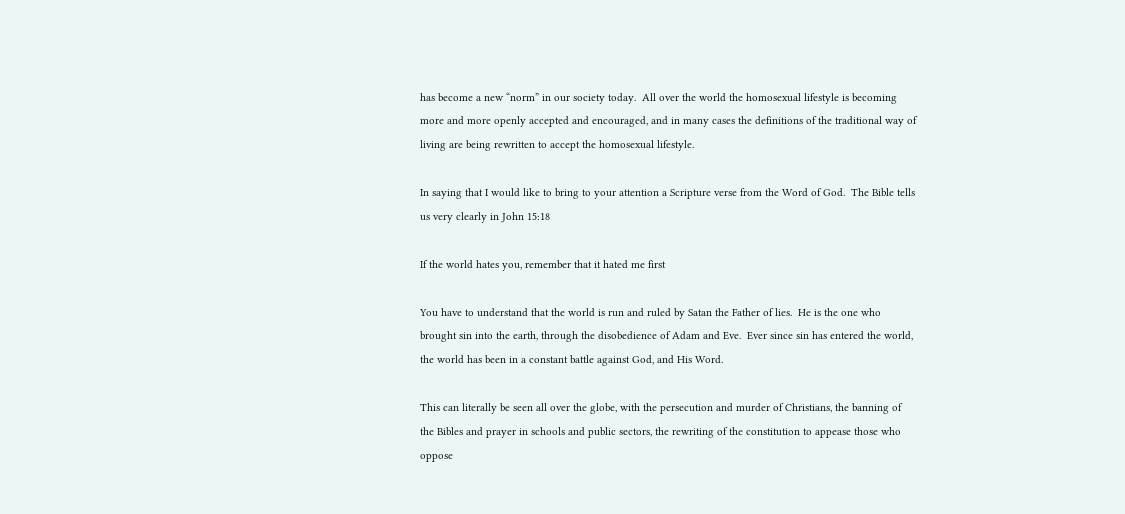has become a new “norm” in our society today.  All over the world the homosexual lifestyle is becoming more and more openly accepted and encouraged, and in many cases the definitions of the traditional way of living are being rewritten to accept the homosexual lifestyle.

In saying that I would like to bring to your attention a Scripture verse from the Word of God.  The Bible tells us very clearly in John 15:18

If the world hates you, remember that it hated me first

You have to understand that the world is run and ruled by Satan the Father of lies.  He is the one who brought sin into the earth, through the disobedience of Adam and Eve.  Ever since sin has entered the world, the world has been in a constant battle against God, and His Word.

This can literally be seen all over the globe, with the persecution and murder of Christians, the banning of the Bibles and prayer in schools and public sectors, the rewriting of the constitution to appease those who oppose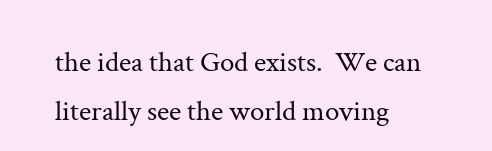the idea that God exists.  We can literally see the world moving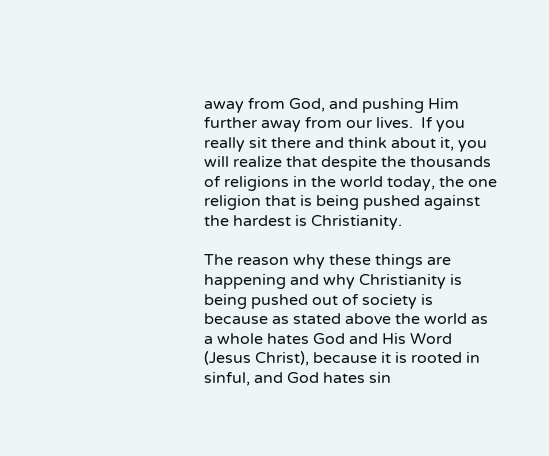away from God, and pushing Him further away from our lives.  If you really sit there and think about it, you will realize that despite the thousands of religions in the world today, the one religion that is being pushed against the hardest is Christianity.

The reason why these things are happening and why Christianity is being pushed out of society is because as stated above the world as a whole hates God and His Word (Jesus Christ), because it is rooted in sinful, and God hates sin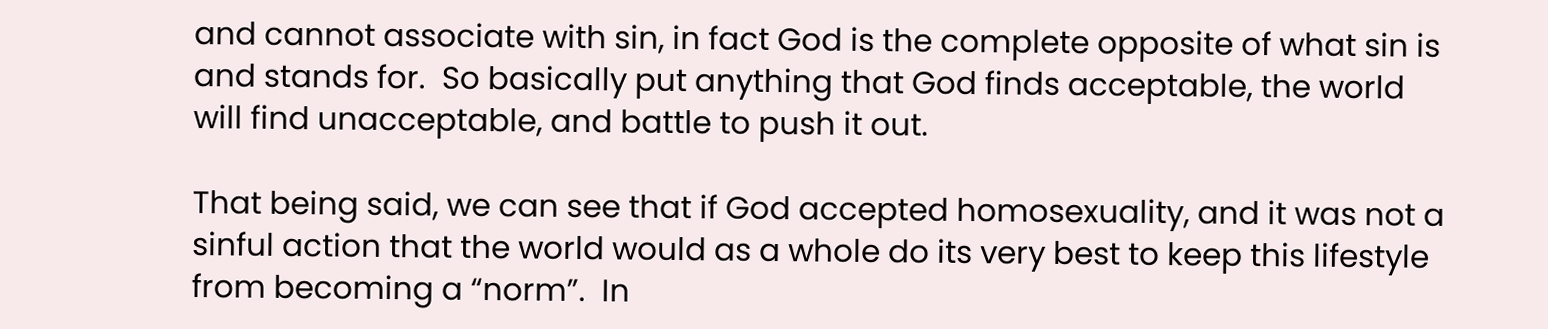and cannot associate with sin, in fact God is the complete opposite of what sin is and stands for.  So basically put anything that God finds acceptable, the world will find unacceptable, and battle to push it out.

That being said, we can see that if God accepted homosexuality, and it was not a sinful action that the world would as a whole do its very best to keep this lifestyle from becoming a “norm”.  In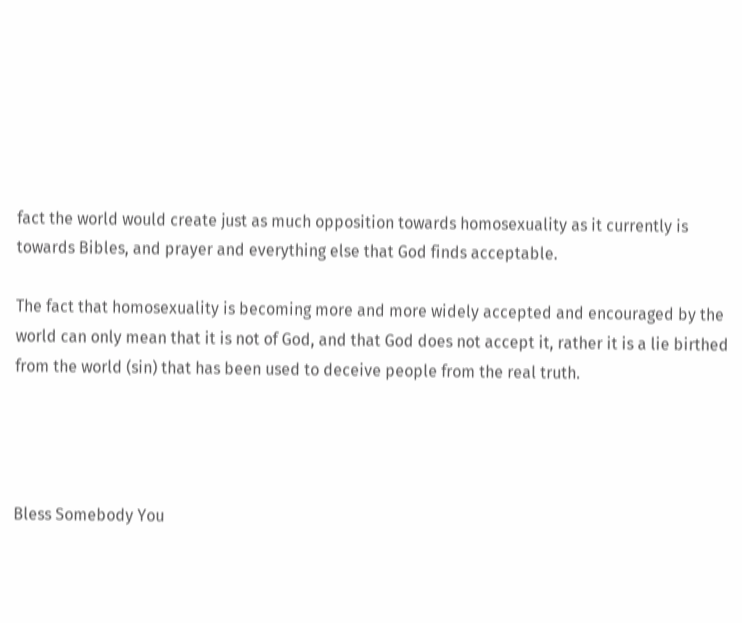fact the world would create just as much opposition towards homosexuality as it currently is towards Bibles, and prayer and everything else that God finds acceptable.

The fact that homosexuality is becoming more and more widely accepted and encouraged by the world can only mean that it is not of God, and that God does not accept it, rather it is a lie birthed from the world (sin) that has been used to deceive people from the real truth.




Bless Somebody You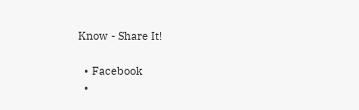Know - Share It!

  • Facebook
  •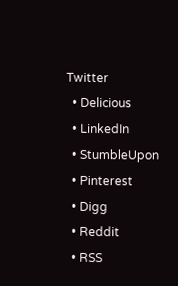Twitter
  • Delicious
  • LinkedIn
  • StumbleUpon
  • Pinterest
  • Digg
  • Reddit
  • RSS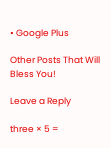• Google Plus

Other Posts That Will Bless You!

Leave a Reply

three × 5 =